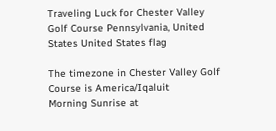Traveling Luck for Chester Valley Golf Course Pennsylvania, United States United States flag

The timezone in Chester Valley Golf Course is America/Iqaluit
Morning Sunrise at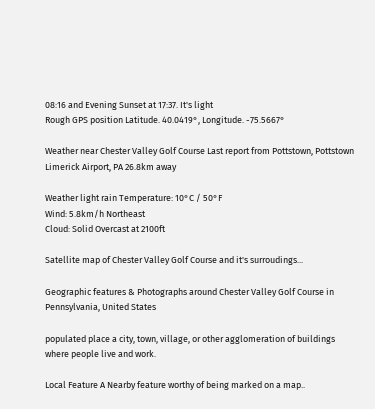08:16 and Evening Sunset at 17:37. It's light
Rough GPS position Latitude. 40.0419°, Longitude. -75.5667°

Weather near Chester Valley Golf Course Last report from Pottstown, Pottstown Limerick Airport, PA 26.8km away

Weather light rain Temperature: 10°C / 50°F
Wind: 5.8km/h Northeast
Cloud: Solid Overcast at 2100ft

Satellite map of Chester Valley Golf Course and it's surroudings...

Geographic features & Photographs around Chester Valley Golf Course in Pennsylvania, United States

populated place a city, town, village, or other agglomeration of buildings where people live and work.

Local Feature A Nearby feature worthy of being marked on a map..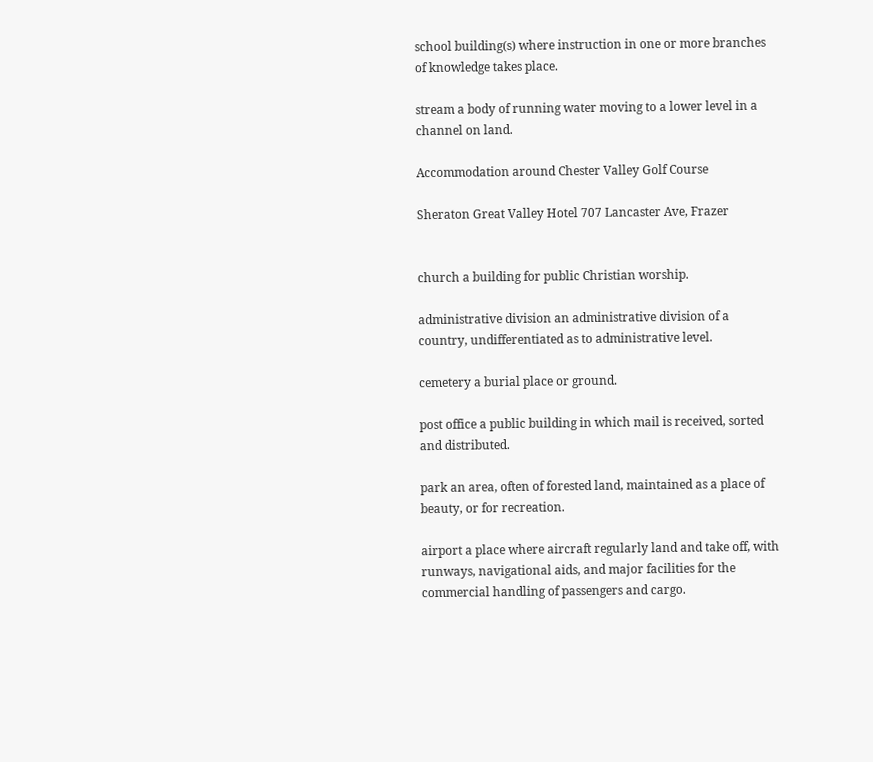school building(s) where instruction in one or more branches of knowledge takes place.

stream a body of running water moving to a lower level in a channel on land.

Accommodation around Chester Valley Golf Course

Sheraton Great Valley Hotel 707 Lancaster Ave, Frazer


church a building for public Christian worship.

administrative division an administrative division of a country, undifferentiated as to administrative level.

cemetery a burial place or ground.

post office a public building in which mail is received, sorted and distributed.

park an area, often of forested land, maintained as a place of beauty, or for recreation.

airport a place where aircraft regularly land and take off, with runways, navigational aids, and major facilities for the commercial handling of passengers and cargo.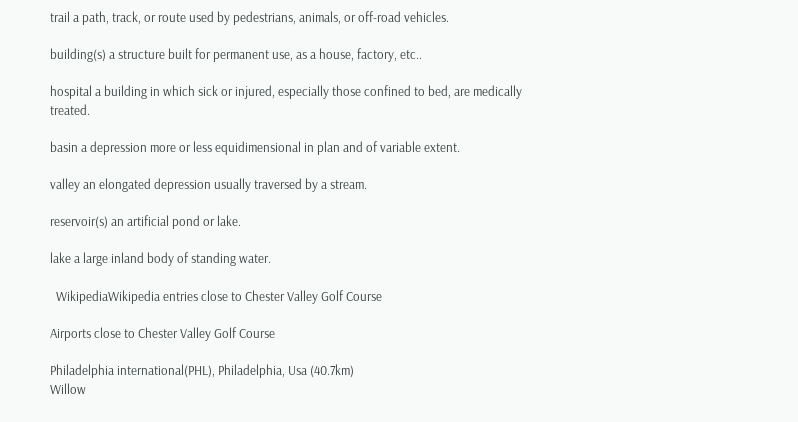trail a path, track, or route used by pedestrians, animals, or off-road vehicles.

building(s) a structure built for permanent use, as a house, factory, etc..

hospital a building in which sick or injured, especially those confined to bed, are medically treated.

basin a depression more or less equidimensional in plan and of variable extent.

valley an elongated depression usually traversed by a stream.

reservoir(s) an artificial pond or lake.

lake a large inland body of standing water.

  WikipediaWikipedia entries close to Chester Valley Golf Course

Airports close to Chester Valley Golf Course

Philadelphia international(PHL), Philadelphia, Usa (40.7km)
Willow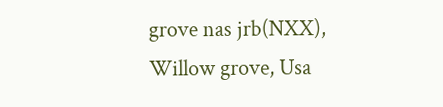grove nas jrb(NXX), Willow grove, Usa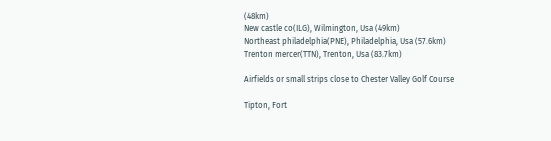(48km)
New castle co(ILG), Wilmington, Usa (49km)
Northeast philadelphia(PNE), Philadelphia, Usa (57.6km)
Trenton mercer(TTN), Trenton, Usa (83.7km)

Airfields or small strips close to Chester Valley Golf Course

Tipton, Fort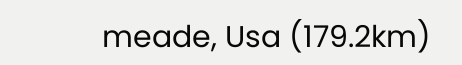meade, Usa (179.2km)